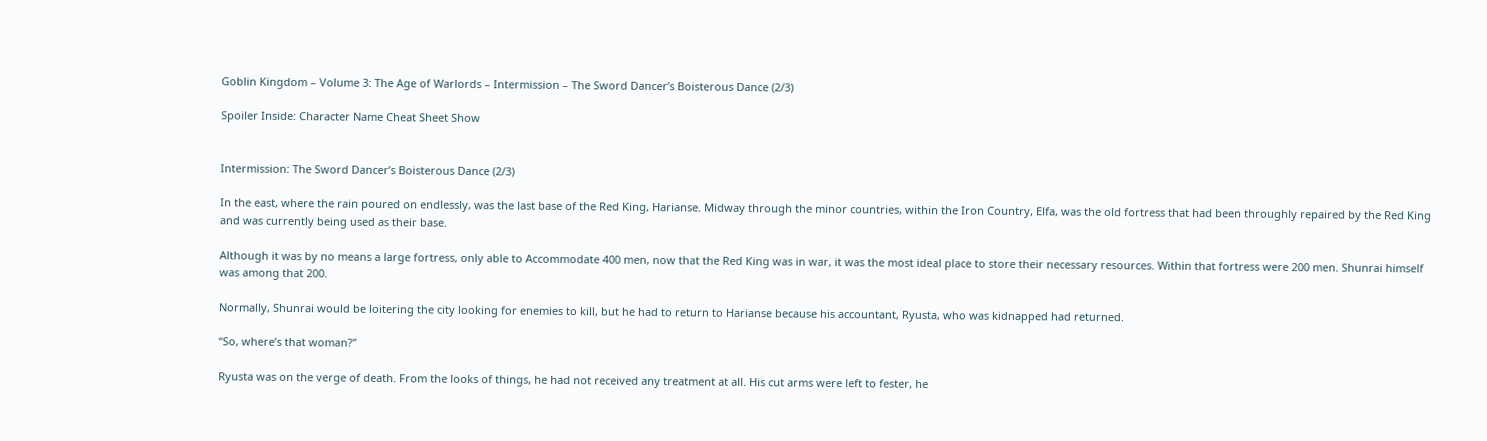Goblin Kingdom – Volume 3: The Age of Warlords – Intermission – The Sword Dancer’s Boisterous Dance (2/3)

Spoiler Inside: Character Name Cheat Sheet Show


Intermission: The Sword Dancer’s Boisterous Dance (2/3)

In the east, where the rain poured on endlessly, was the last base of the Red King, Harianse. Midway through the minor countries, within the Iron Country, Elfa, was the old fortress that had been throughly repaired by the Red King and was currently being used as their base.

Although it was by no means a large fortress, only able to Accommodate 400 men, now that the Red King was in war, it was the most ideal place to store their necessary resources. Within that fortress were 200 men. Shunrai himself was among that 200.

Normally, Shunrai would be loitering the city looking for enemies to kill, but he had to return to Harianse because his accountant, Ryusta, who was kidnapped had returned.

“So, where’s that woman?”

Ryusta was on the verge of death. From the looks of things, he had not received any treatment at all. His cut arms were left to fester, he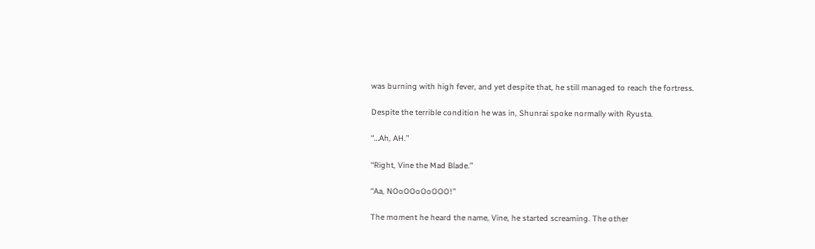was burning with high fever, and yet despite that, he still managed to reach the fortress.

Despite the terrible condition he was in, Shunrai spoke normally with Ryusta.

“…Ah, AH.”

“Right, Vine the Mad Blade.”

“Aa, NOoOOoOoOOO!”

The moment he heard the name, Vine, he started screaming. The other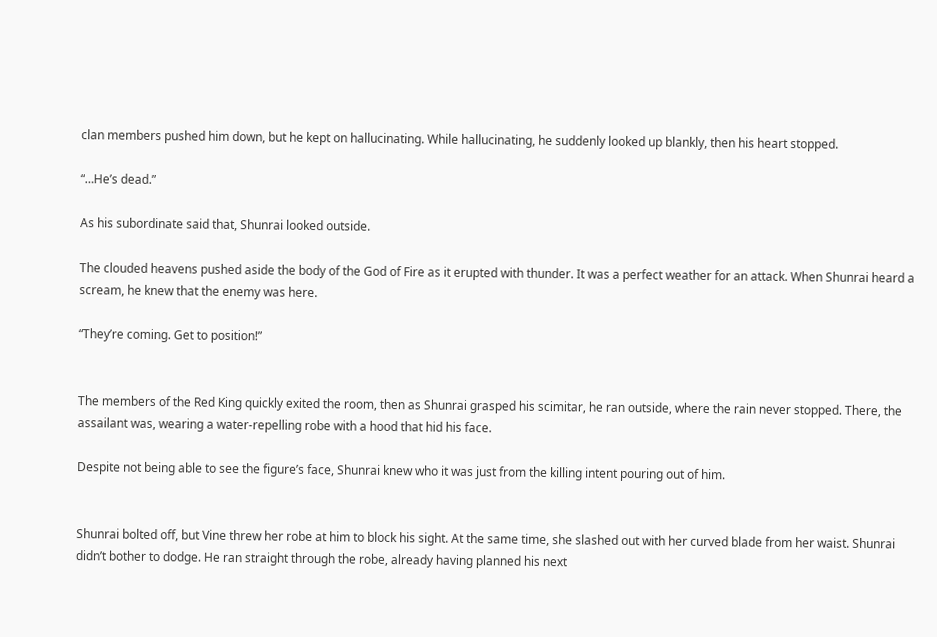clan members pushed him down, but he kept on hallucinating. While hallucinating, he suddenly looked up blankly, then his heart stopped.

“…He’s dead.”

As his subordinate said that, Shunrai looked outside.

The clouded heavens pushed aside the body of the God of Fire as it erupted with thunder. It was a perfect weather for an attack. When Shunrai heard a scream, he knew that the enemy was here.

“They’re coming. Get to position!”


The members of the Red King quickly exited the room, then as Shunrai grasped his scimitar, he ran outside, where the rain never stopped. There, the assailant was, wearing a water-repelling robe with a hood that hid his face.

Despite not being able to see the figure’s face, Shunrai knew who it was just from the killing intent pouring out of him.


Shunrai bolted off, but Vine threw her robe at him to block his sight. At the same time, she slashed out with her curved blade from her waist. Shunrai didn’t bother to dodge. He ran straight through the robe, already having planned his next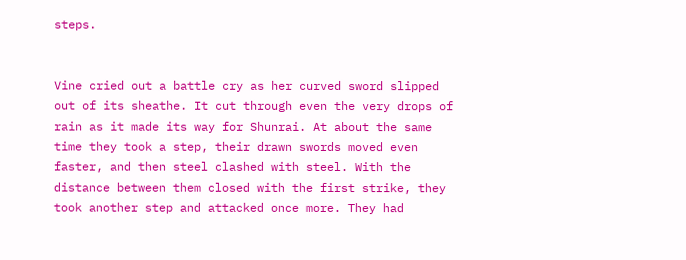steps.


Vine cried out a battle cry as her curved sword slipped out of its sheathe. It cut through even the very drops of rain as it made its way for Shunrai. At about the same time they took a step, their drawn swords moved even faster, and then steel clashed with steel. With the distance between them closed with the first strike, they took another step and attacked once more. They had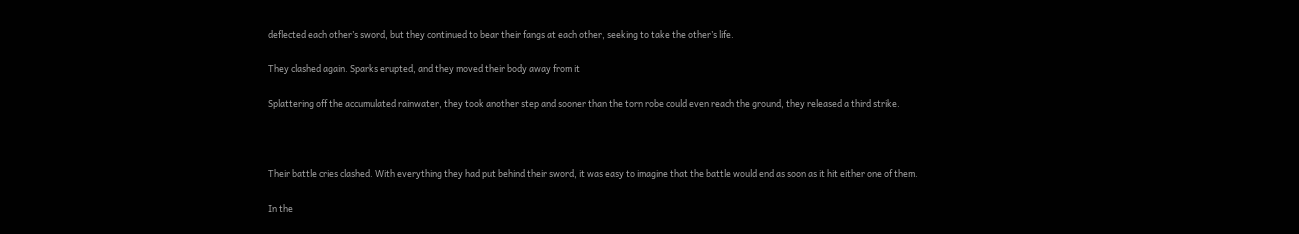deflected each other’s sword, but they continued to bear their fangs at each other, seeking to take the other’s life.

They clashed again. Sparks erupted, and they moved their body away from it

Splattering off the accumulated rainwater, they took another step and sooner than the torn robe could even reach the ground, they released a third strike.



Their battle cries clashed. With everything they had put behind their sword, it was easy to imagine that the battle would end as soon as it hit either one of them.

In the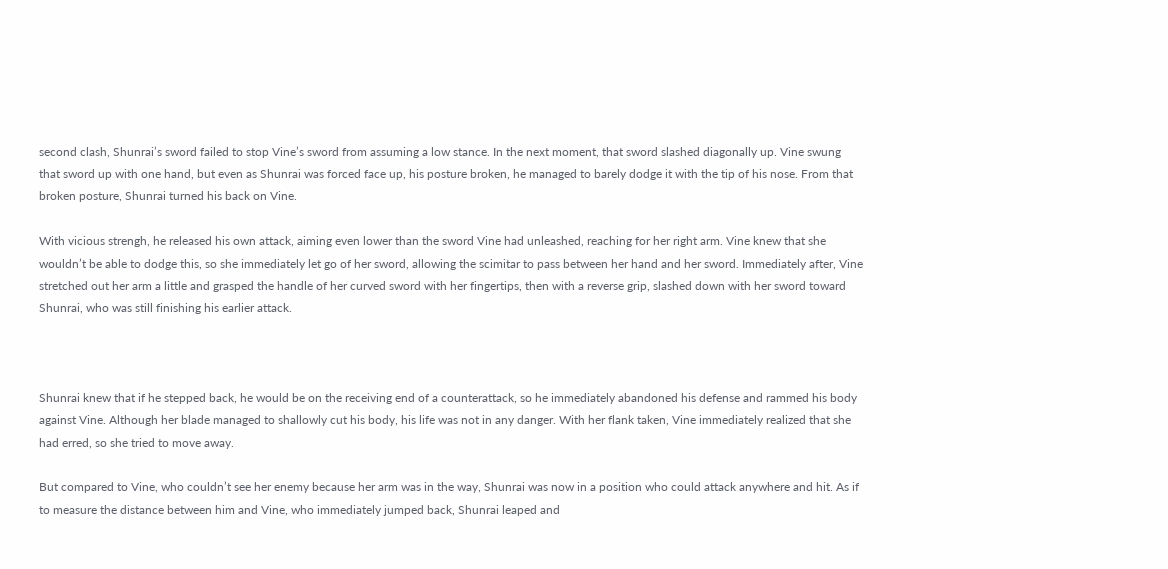second clash, Shunrai’s sword failed to stop Vine’s sword from assuming a low stance. In the next moment, that sword slashed diagonally up. Vine swung that sword up with one hand, but even as Shunrai was forced face up, his posture broken, he managed to barely dodge it with the tip of his nose. From that broken posture, Shunrai turned his back on Vine.

With vicious strengh, he released his own attack, aiming even lower than the sword Vine had unleashed, reaching for her right arm. Vine knew that she wouldn’t be able to dodge this, so she immediately let go of her sword, allowing the scimitar to pass between her hand and her sword. Immediately after, Vine stretched out her arm a little and grasped the handle of her curved sword with her fingertips, then with a reverse grip, slashed down with her sword toward Shunrai, who was still finishing his earlier attack.



Shunrai knew that if he stepped back, he would be on the receiving end of a counterattack, so he immediately abandoned his defense and rammed his body against Vine. Although her blade managed to shallowly cut his body, his life was not in any danger. With her flank taken, Vine immediately realized that she had erred, so she tried to move away.

But compared to Vine, who couldn’t see her enemy because her arm was in the way, Shunrai was now in a position who could attack anywhere and hit. As if to measure the distance between him and Vine, who immediately jumped back, Shunrai leaped and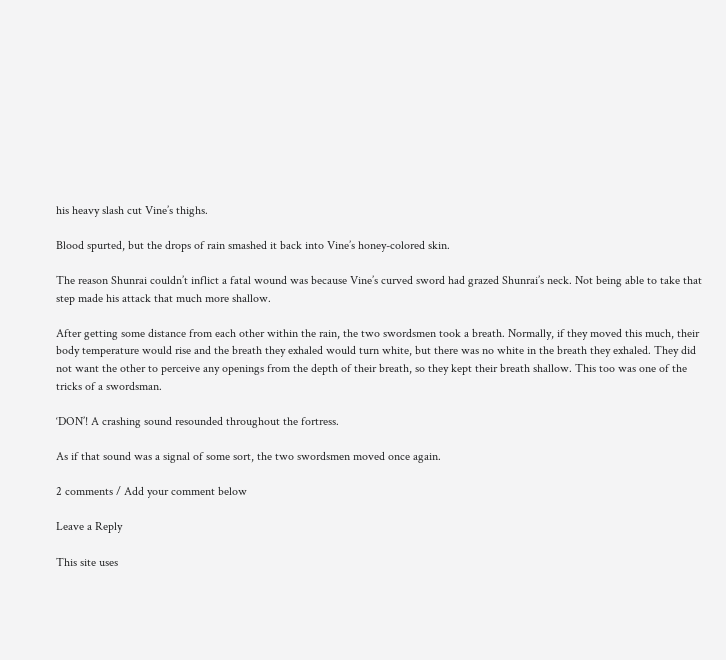his heavy slash cut Vine’s thighs.

Blood spurted, but the drops of rain smashed it back into Vine’s honey-colored skin.

The reason Shunrai couldn’t inflict a fatal wound was because Vine’s curved sword had grazed Shunrai’s neck. Not being able to take that step made his attack that much more shallow.

After getting some distance from each other within the rain, the two swordsmen took a breath. Normally, if they moved this much, their body temperature would rise and the breath they exhaled would turn white, but there was no white in the breath they exhaled. They did not want the other to perceive any openings from the depth of their breath, so they kept their breath shallow. This too was one of the tricks of a swordsman.

‘DON’! A crashing sound resounded throughout the fortress.

As if that sound was a signal of some sort, the two swordsmen moved once again.

2 comments / Add your comment below

Leave a Reply

This site uses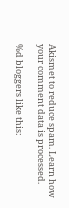Akismet to reduce spam. Learn how your comment data is processed.

%d bloggers like this: